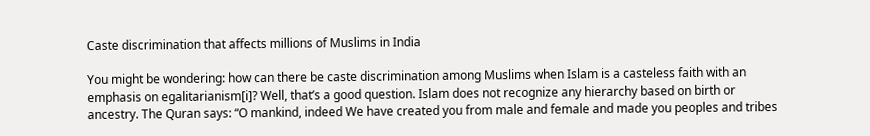Caste discrimination that affects millions of Muslims in India

You might be wondering: how can there be caste discrimination among Muslims when Islam is a casteless faith with an emphasis on egalitarianism[i]? Well, that’s a good question. Islam does not recognize any hierarchy based on birth or ancestry. The Quran says: “O mankind, indeed We have created you from male and female and made you peoples and tribes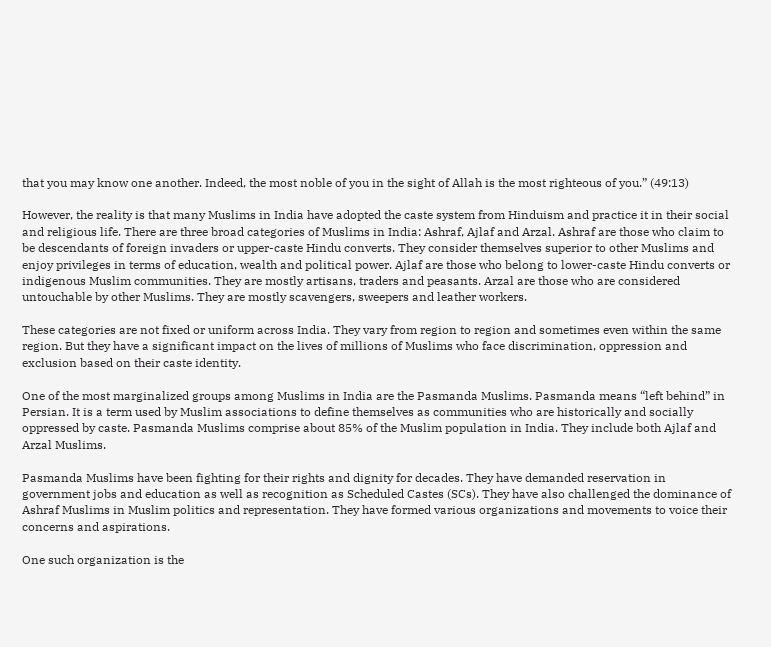that you may know one another. Indeed, the most noble of you in the sight of Allah is the most righteous of you.” (49:13)

However, the reality is that many Muslims in India have adopted the caste system from Hinduism and practice it in their social and religious life. There are three broad categories of Muslims in India: Ashraf, Ajlaf and Arzal. Ashraf are those who claim to be descendants of foreign invaders or upper-caste Hindu converts. They consider themselves superior to other Muslims and enjoy privileges in terms of education, wealth and political power. Ajlaf are those who belong to lower-caste Hindu converts or indigenous Muslim communities. They are mostly artisans, traders and peasants. Arzal are those who are considered untouchable by other Muslims. They are mostly scavengers, sweepers and leather workers.

These categories are not fixed or uniform across India. They vary from region to region and sometimes even within the same region. But they have a significant impact on the lives of millions of Muslims who face discrimination, oppression and exclusion based on their caste identity.

One of the most marginalized groups among Muslims in India are the Pasmanda Muslims. Pasmanda means “left behind” in Persian. It is a term used by Muslim associations to define themselves as communities who are historically and socially oppressed by caste. Pasmanda Muslims comprise about 85% of the Muslim population in India. They include both Ajlaf and Arzal Muslims.

Pasmanda Muslims have been fighting for their rights and dignity for decades. They have demanded reservation in government jobs and education as well as recognition as Scheduled Castes (SCs). They have also challenged the dominance of Ashraf Muslims in Muslim politics and representation. They have formed various organizations and movements to voice their concerns and aspirations.

One such organization is the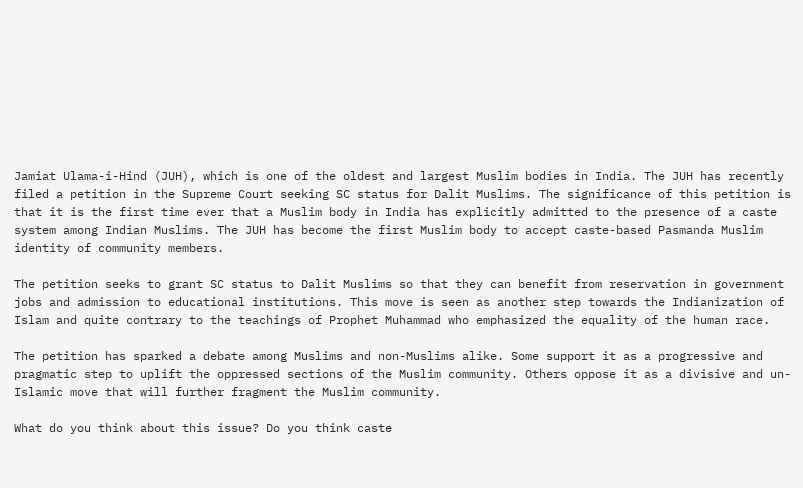Jamiat Ulama-i-Hind (JUH), which is one of the oldest and largest Muslim bodies in India. The JUH has recently filed a petition in the Supreme Court seeking SC status for Dalit Muslims. The significance of this petition is that it is the first time ever that a Muslim body in India has explicitly admitted to the presence of a caste system among Indian Muslims. The JUH has become the first Muslim body to accept caste-based Pasmanda Muslim identity of community members.

The petition seeks to grant SC status to Dalit Muslims so that they can benefit from reservation in government jobs and admission to educational institutions. This move is seen as another step towards the Indianization of Islam and quite contrary to the teachings of Prophet Muhammad who emphasized the equality of the human race.

The petition has sparked a debate among Muslims and non-Muslims alike. Some support it as a progressive and pragmatic step to uplift the oppressed sections of the Muslim community. Others oppose it as a divisive and un-Islamic move that will further fragment the Muslim community.

What do you think about this issue? Do you think caste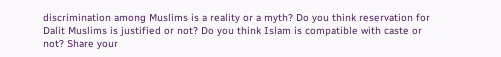discrimination among Muslims is a reality or a myth? Do you think reservation for Dalit Muslims is justified or not? Do you think Islam is compatible with caste or not? Share your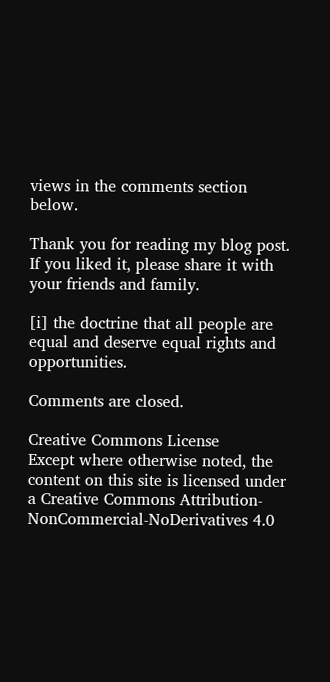views in the comments section below.

Thank you for reading my blog post. If you liked it, please share it with your friends and family.

[i] the doctrine that all people are equal and deserve equal rights and opportunities.

Comments are closed.

Creative Commons License
Except where otherwise noted, the content on this site is licensed under a Creative Commons Attribution-NonCommercial-NoDerivatives 4.0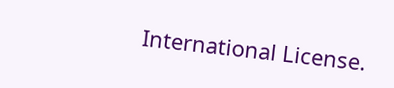International License.